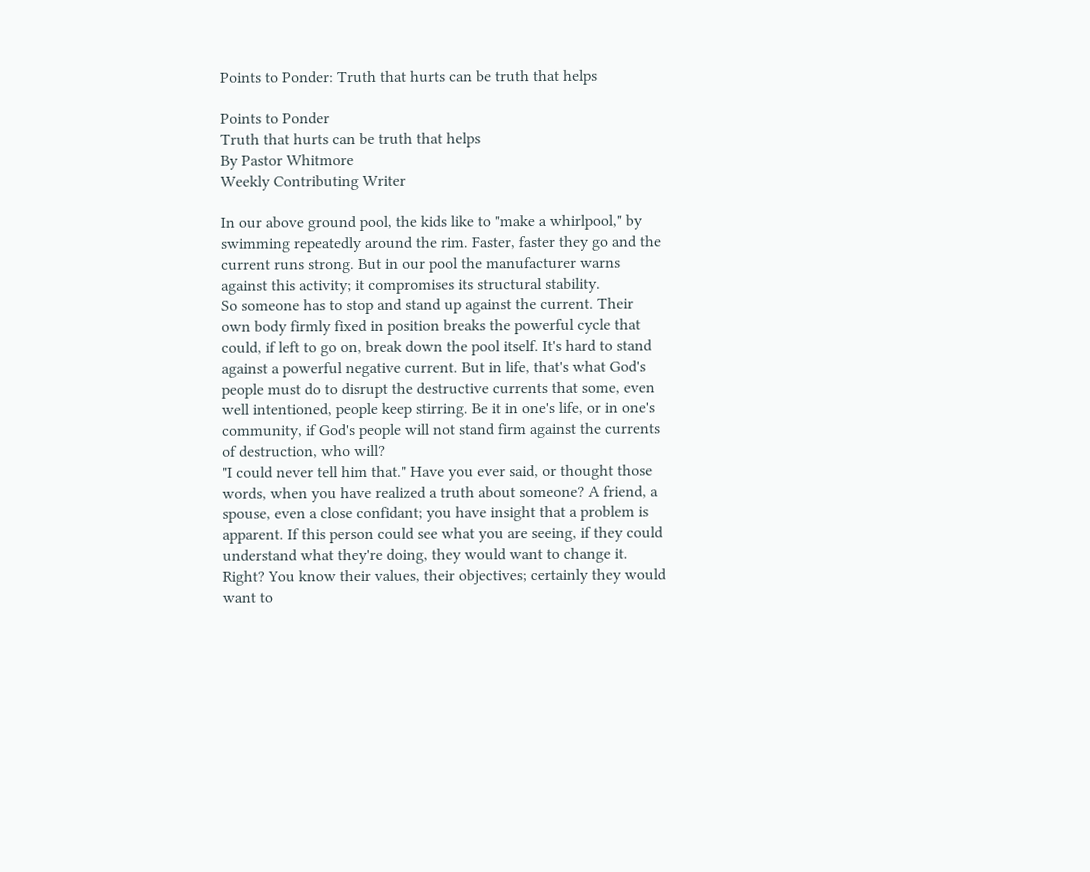Points to Ponder: Truth that hurts can be truth that helps

Points to Ponder
Truth that hurts can be truth that helps
By Pastor Whitmore
Weekly Contributing Writer

In our above ground pool, the kids like to "make a whirlpool," by swimming repeatedly around the rim. Faster, faster they go and the current runs strong. But in our pool the manufacturer warns against this activity; it compromises its structural stability.
So someone has to stop and stand up against the current. Their own body firmly fixed in position breaks the powerful cycle that could, if left to go on, break down the pool itself. It's hard to stand against a powerful negative current. But in life, that's what God's people must do to disrupt the destructive currents that some, even well intentioned, people keep stirring. Be it in one's life, or in one's community, if God's people will not stand firm against the currents of destruction, who will?
"I could never tell him that." Have you ever said, or thought those words, when you have realized a truth about someone? A friend, a spouse, even a close confidant; you have insight that a problem is apparent. If this person could see what you are seeing, if they could understand what they're doing, they would want to change it. Right? You know their values, their objectives; certainly they would want to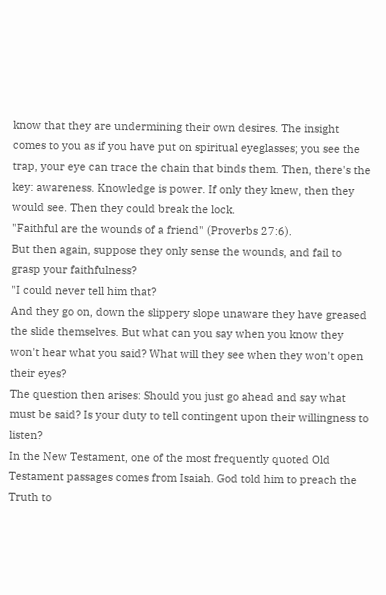know that they are undermining their own desires. The insight comes to you as if you have put on spiritual eyeglasses; you see the trap, your eye can trace the chain that binds them. Then, there's the key: awareness. Knowledge is power. If only they knew, then they would see. Then they could break the lock.
"Faithful are the wounds of a friend" (Proverbs 27:6).
But then again, suppose they only sense the wounds, and fail to grasp your faithfulness?
"I could never tell him that?
And they go on, down the slippery slope unaware they have greased the slide themselves. But what can you say when you know they won't hear what you said? What will they see when they won't open their eyes?
The question then arises: Should you just go ahead and say what must be said? Is your duty to tell contingent upon their willingness to listen?
In the New Testament, one of the most frequently quoted Old Testament passages comes from Isaiah. God told him to preach the Truth to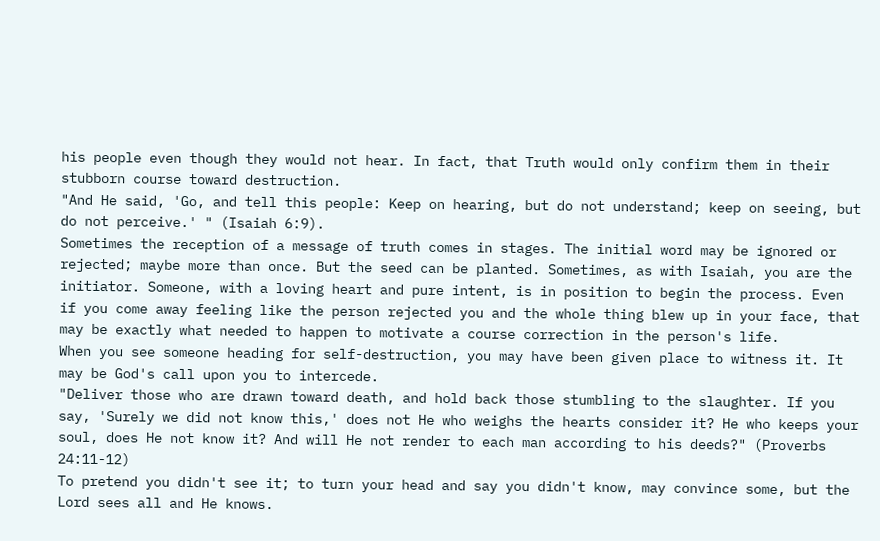his people even though they would not hear. In fact, that Truth would only confirm them in their stubborn course toward destruction.
"And He said, 'Go, and tell this people: Keep on hearing, but do not understand; keep on seeing, but do not perceive.' " (Isaiah 6:9).
Sometimes the reception of a message of truth comes in stages. The initial word may be ignored or rejected; maybe more than once. But the seed can be planted. Sometimes, as with Isaiah, you are the initiator. Someone, with a loving heart and pure intent, is in position to begin the process. Even if you come away feeling like the person rejected you and the whole thing blew up in your face, that may be exactly what needed to happen to motivate a course correction in the person's life.
When you see someone heading for self-destruction, you may have been given place to witness it. It may be God's call upon you to intercede.
"Deliver those who are drawn toward death, and hold back those stumbling to the slaughter. If you say, 'Surely we did not know this,' does not He who weighs the hearts consider it? He who keeps your soul, does He not know it? And will He not render to each man according to his deeds?" (Proverbs 24:11-12)
To pretend you didn't see it; to turn your head and say you didn't know, may convince some, but the Lord sees all and He knows.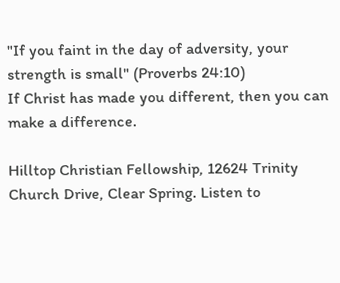"If you faint in the day of adversity, your strength is small" (Proverbs 24:10)
If Christ has made you different, then you can make a difference.

Hilltop Christian Fellowship, 12624 Trinity Church Drive, Clear Spring. Listen to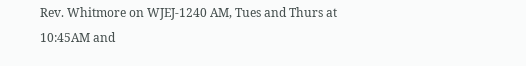Rev. Whitmore on WJEJ-1240 AM, Tues and Thurs at 10:45AM and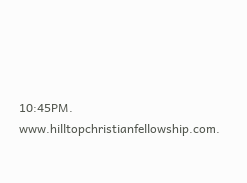10:45PM. www.hilltopchristianfellowship.com.